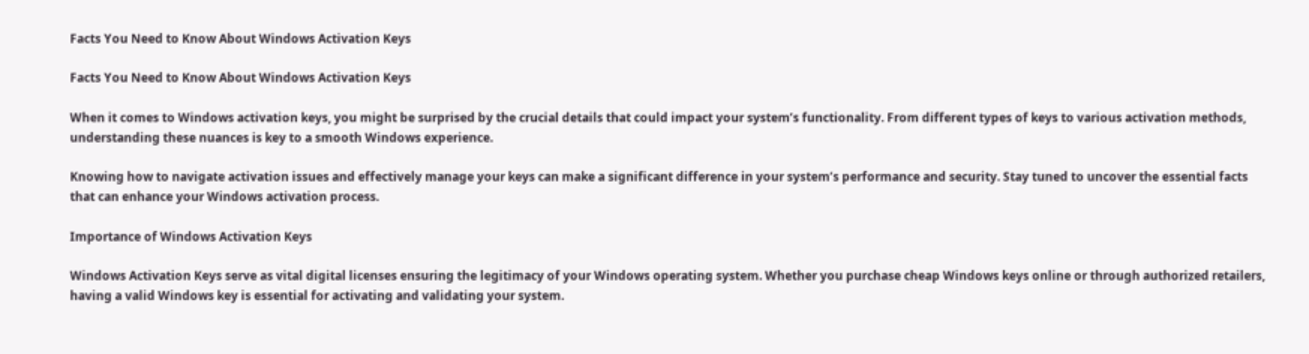Facts You Need to Know About Windows Activation Keys

Facts You Need to Know About Windows Activation Keys

When it comes to Windows activation keys, you might be surprised by the crucial details that could impact your system’s functionality. From different types of keys to various activation methods, understanding these nuances is key to a smooth Windows experience.

Knowing how to navigate activation issues and effectively manage your keys can make a significant difference in your system’s performance and security. Stay tuned to uncover the essential facts that can enhance your Windows activation process.

Importance of Windows Activation Keys

Windows Activation Keys serve as vital digital licenses ensuring the legitimacy of your Windows operating system. Whether you purchase cheap Windows keys online or through authorized retailers, having a valid Windows key is essential for activating and validating your system.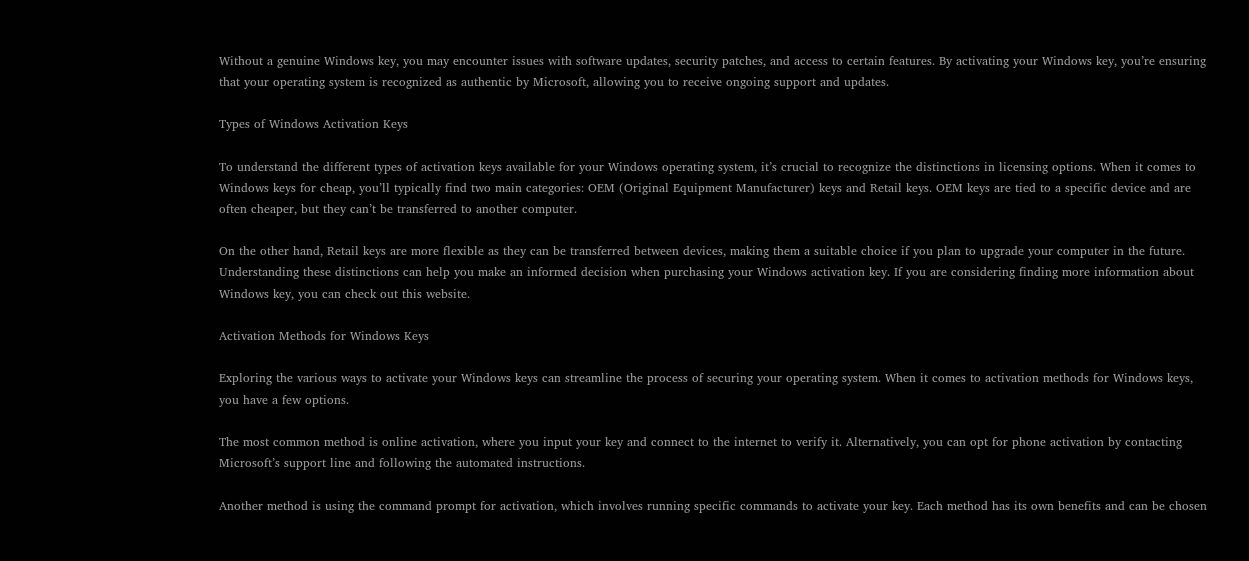Without a genuine Windows key, you may encounter issues with software updates, security patches, and access to certain features. By activating your Windows key, you’re ensuring that your operating system is recognized as authentic by Microsoft, allowing you to receive ongoing support and updates.

Types of Windows Activation Keys

To understand the different types of activation keys available for your Windows operating system, it’s crucial to recognize the distinctions in licensing options. When it comes to Windows keys for cheap, you’ll typically find two main categories: OEM (Original Equipment Manufacturer) keys and Retail keys. OEM keys are tied to a specific device and are often cheaper, but they can’t be transferred to another computer.

On the other hand, Retail keys are more flexible as they can be transferred between devices, making them a suitable choice if you plan to upgrade your computer in the future. Understanding these distinctions can help you make an informed decision when purchasing your Windows activation key. If you are considering finding more information about Windows key, you can check out this website.

Activation Methods for Windows Keys

Exploring the various ways to activate your Windows keys can streamline the process of securing your operating system. When it comes to activation methods for Windows keys, you have a few options.

The most common method is online activation, where you input your key and connect to the internet to verify it. Alternatively, you can opt for phone activation by contacting Microsoft’s support line and following the automated instructions.

Another method is using the command prompt for activation, which involves running specific commands to activate your key. Each method has its own benefits and can be chosen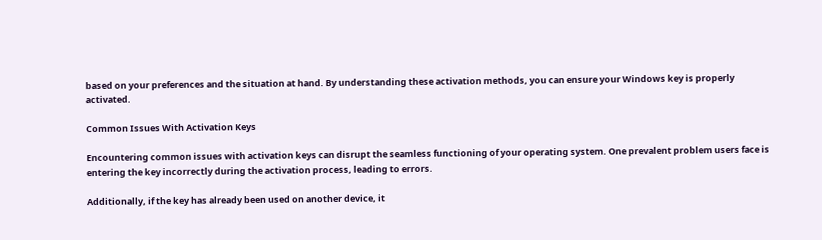based on your preferences and the situation at hand. By understanding these activation methods, you can ensure your Windows key is properly activated.

Common Issues With Activation Keys

Encountering common issues with activation keys can disrupt the seamless functioning of your operating system. One prevalent problem users face is entering the key incorrectly during the activation process, leading to errors.

Additionally, if the key has already been used on another device, it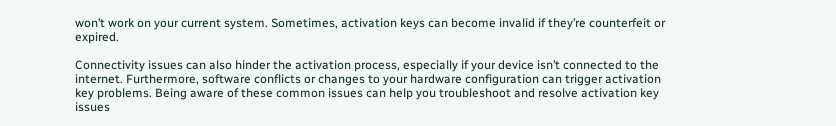won’t work on your current system. Sometimes, activation keys can become invalid if they’re counterfeit or expired.

Connectivity issues can also hinder the activation process, especially if your device isn’t connected to the internet. Furthermore, software conflicts or changes to your hardware configuration can trigger activation key problems. Being aware of these common issues can help you troubleshoot and resolve activation key issues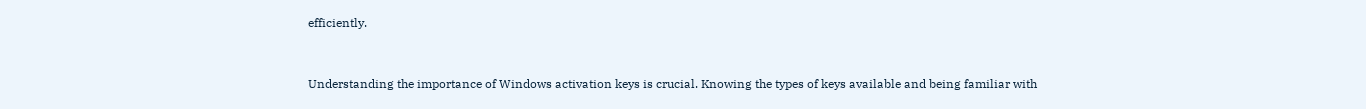efficiently.


Understanding the importance of Windows activation keys is crucial. Knowing the types of keys available and being familiar with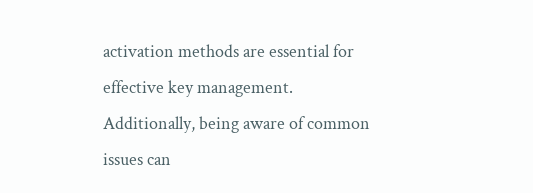activation methods are essential for effective key management. Additionally, being aware of common issues can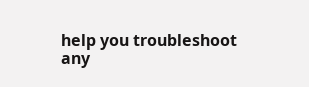help you troubleshoot any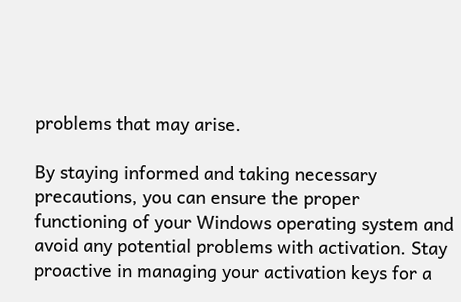problems that may arise.

By staying informed and taking necessary precautions, you can ensure the proper functioning of your Windows operating system and avoid any potential problems with activation. Stay proactive in managing your activation keys for a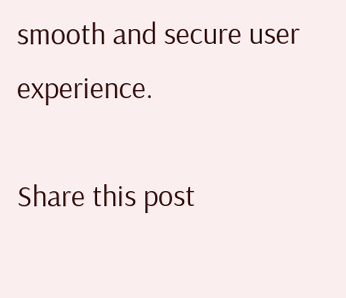smooth and secure user experience.

Share this post